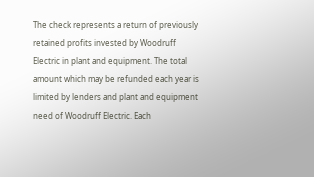The check represents a return of previously retained profits invested by Woodruff Electric in plant and equipment. The total amount which may be refunded each year is limited by lenders and plant and equipment need of Woodruff Electric. Each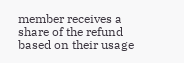member receives a share of the refund based on their usage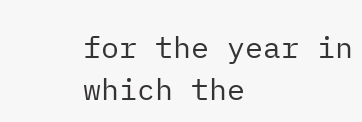for the year in which the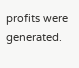profits were generated.